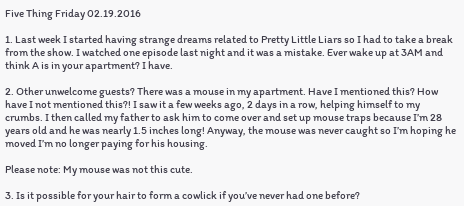Five Thing Friday 02.19.2016

1. Last week I started having strange dreams related to Pretty Little Liars so I had to take a break from the show. I watched one episode last night and it was a mistake. Ever wake up at 3AM and think A is in your apartment? I have.

2. Other unwelcome guests? There was a mouse in my apartment. Have I mentioned this? How have I not mentioned this?! I saw it a few weeks ago, 2 days in a row, helping himself to my crumbs. I then called my father to ask him to come over and set up mouse traps because I’m 28 years old and he was nearly 1.5 inches long! Anyway, the mouse was never caught so I’m hoping he moved I’m no longer paying for his housing.

Please note: My mouse was not this cute.

3. Is it possible for your hair to form a cowlick if you’ve never had one before?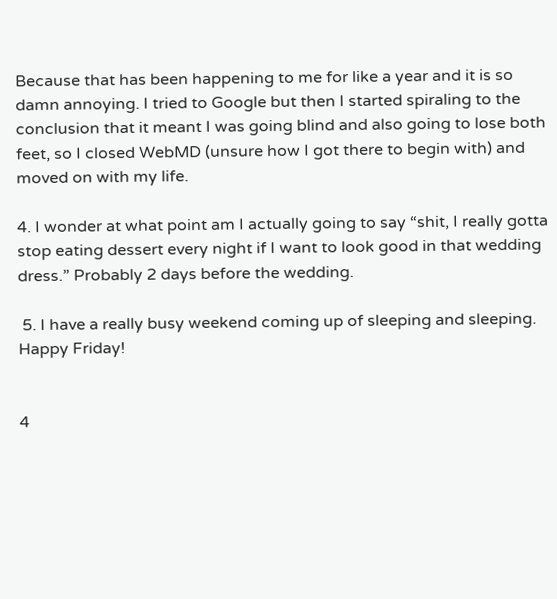Because that has been happening to me for like a year and it is so damn annoying. I tried to Google but then I started spiraling to the conclusion that it meant I was going blind and also going to lose both feet, so I closed WebMD (unsure how I got there to begin with) and moved on with my life.

4. I wonder at what point am I actually going to say “shit, I really gotta stop eating dessert every night if I want to look good in that wedding dress.” Probably 2 days before the wedding.

 5. I have a really busy weekend coming up of sleeping and sleeping. Happy Friday!


4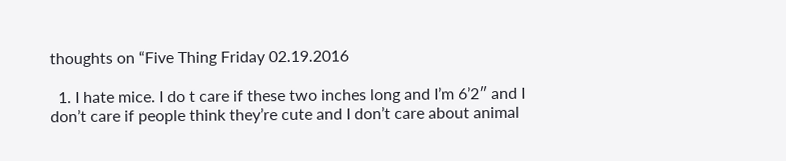thoughts on “Five Thing Friday 02.19.2016

  1. I hate mice. I do t care if these two inches long and I’m 6’2″ and I don’t care if people think they’re cute and I don’t care about animal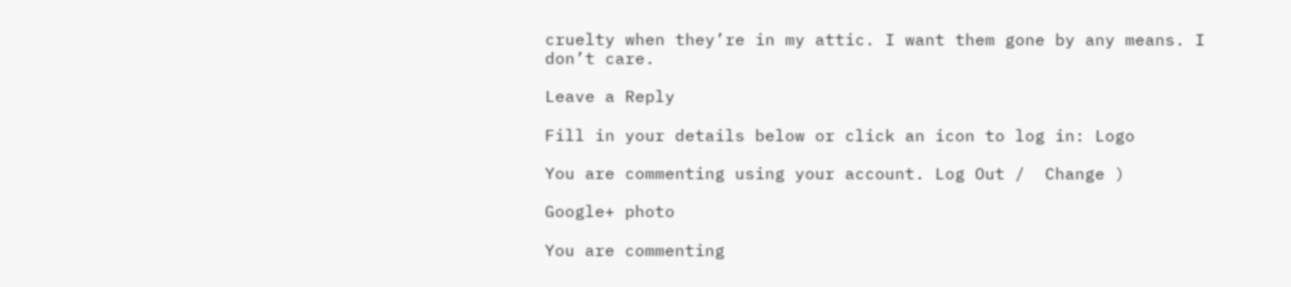cruelty when they’re in my attic. I want them gone by any means. I don’t care.

Leave a Reply

Fill in your details below or click an icon to log in: Logo

You are commenting using your account. Log Out /  Change )

Google+ photo

You are commenting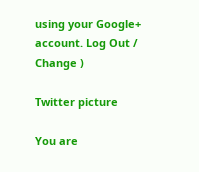using your Google+ account. Log Out /  Change )

Twitter picture

You are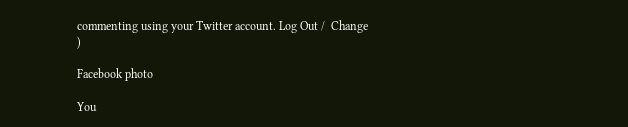commenting using your Twitter account. Log Out /  Change )

Facebook photo

You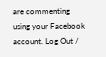are commenting using your Facebook account. Log Out /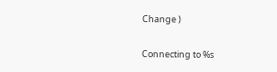Change )


Connecting to %s